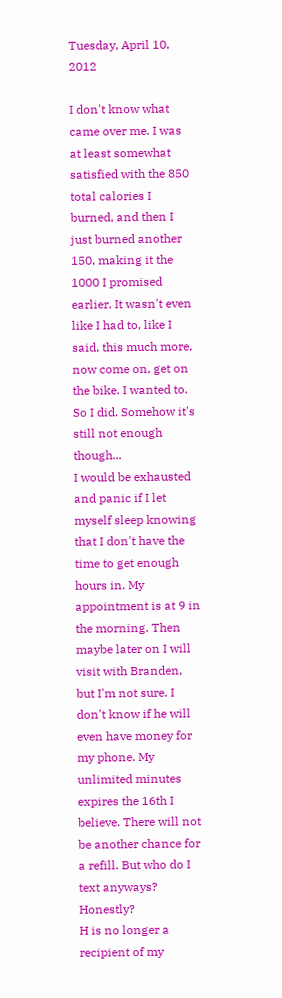Tuesday, April 10, 2012

I don't know what came over me. I was at least somewhat satisfied with the 850 total calories I burned, and then I just burned another 150, making it the 1000 I promised earlier. It wasn't even like I had to, like I said, this much more, now come on, get on the bike. I wanted to. So I did. Somehow it's still not enough though...
I would be exhausted and panic if I let myself sleep knowing that I don't have the time to get enough hours in. My appointment is at 9 in the morning. Then maybe later on I will visit with Branden, but I'm not sure. I don't know if he will even have money for my phone. My unlimited minutes expires the 16th I believe. There will not be another chance for a refill. But who do I text anyways? Honestly?
H is no longer a recipient of my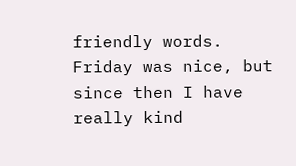friendly words. Friday was nice, but since then I have really kind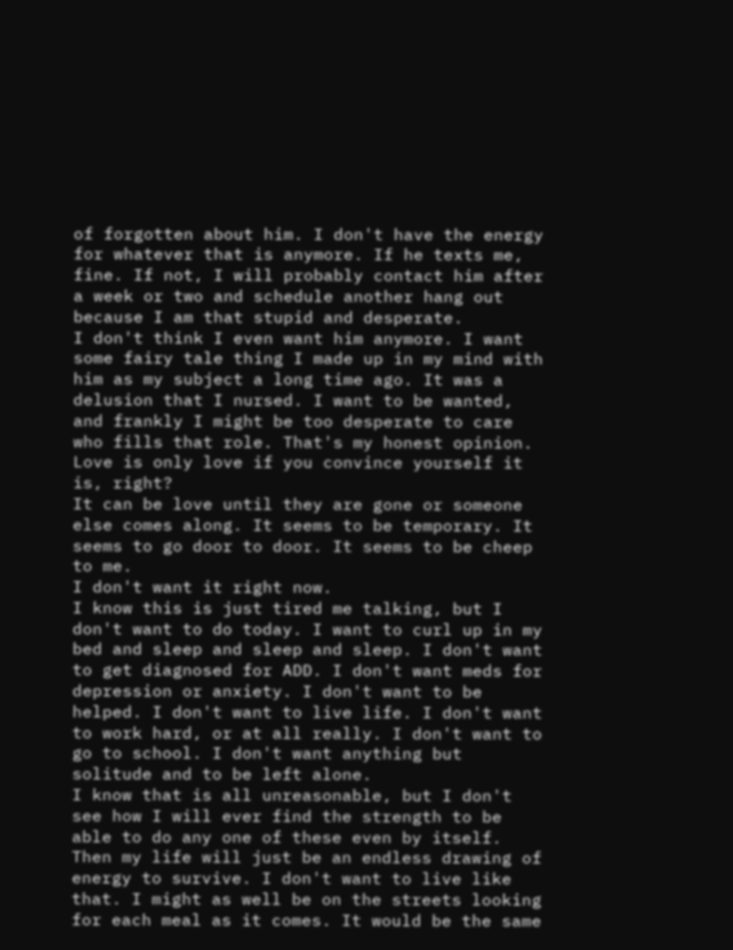of forgotten about him. I don't have the energy for whatever that is anymore. If he texts me, fine. If not, I will probably contact him after a week or two and schedule another hang out because I am that stupid and desperate.
I don't think I even want him anymore. I want some fairy tale thing I made up in my mind with him as my subject a long time ago. It was a delusion that I nursed. I want to be wanted, and frankly I might be too desperate to care who fills that role. That's my honest opinion. Love is only love if you convince yourself it is, right?
It can be love until they are gone or someone else comes along. It seems to be temporary. It seems to go door to door. It seems to be cheep to me.
I don't want it right now.
I know this is just tired me talking, but I don't want to do today. I want to curl up in my bed and sleep and sleep and sleep. I don't want to get diagnosed for ADD. I don't want meds for depression or anxiety. I don't want to be helped. I don't want to live life. I don't want to work hard, or at all really. I don't want to go to school. I don't want anything but solitude and to be left alone.
I know that is all unreasonable, but I don't see how I will ever find the strength to be able to do any one of these even by itself. Then my life will just be an endless drawing of energy to survive. I don't want to live like that. I might as well be on the streets looking for each meal as it comes. It would be the same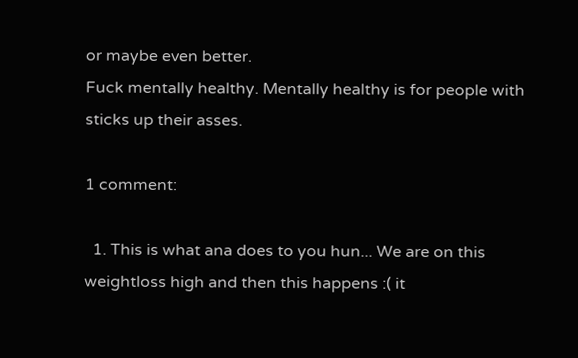or maybe even better.
Fuck mentally healthy. Mentally healthy is for people with sticks up their asses.

1 comment:

  1. This is what ana does to you hun... We are on this weightloss high and then this happens :( it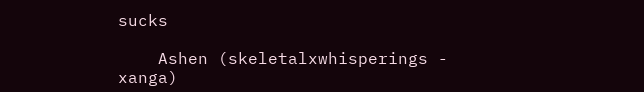sucks

    Ashen (skeletalxwhisperings - xanga)